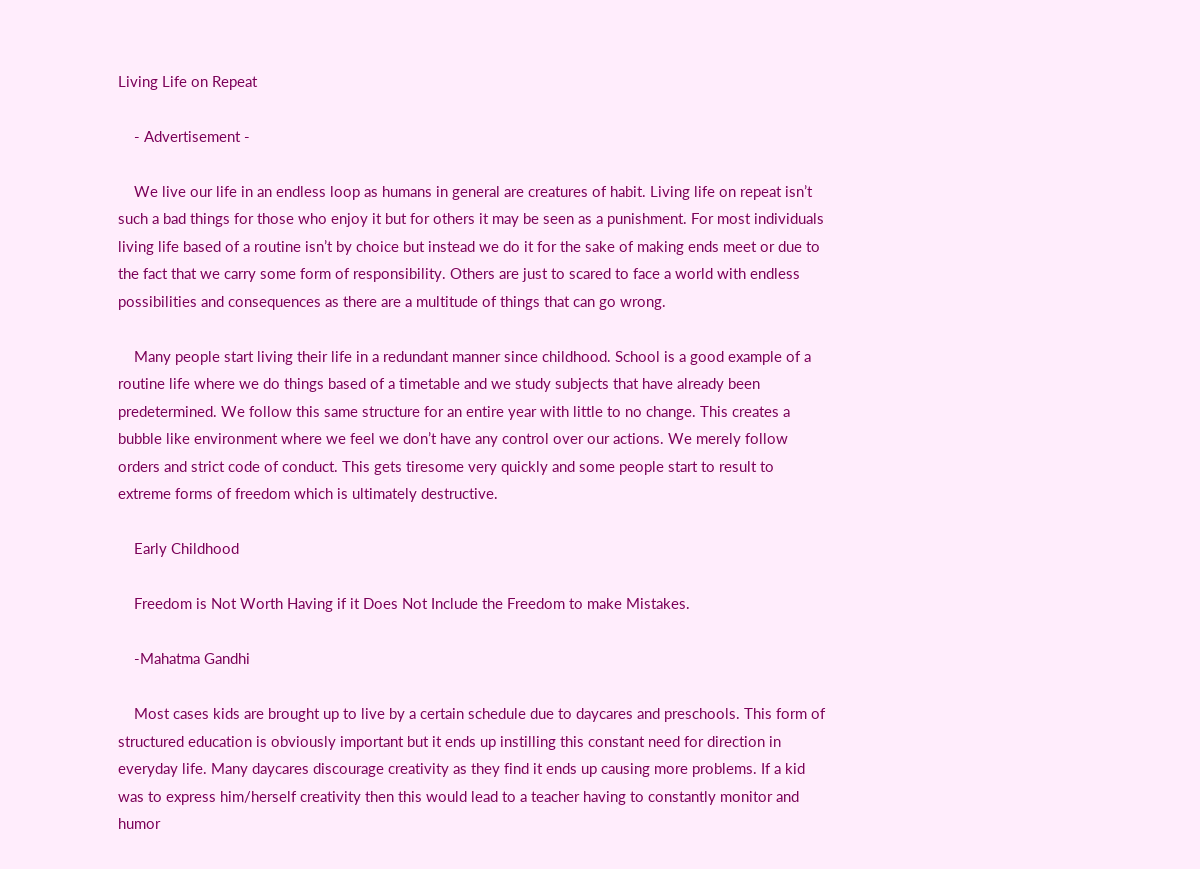Living Life on Repeat

    - Advertisement -

    We live our life in an endless loop as humans in general are creatures of habit. Living life on repeat isn’t such a bad things for those who enjoy it but for others it may be seen as a punishment. For most individuals living life based of a routine isn’t by choice but instead we do it for the sake of making ends meet or due to the fact that we carry some form of responsibility. Others are just to scared to face a world with endless possibilities and consequences as there are a multitude of things that can go wrong.

    Many people start living their life in a redundant manner since childhood. School is a good example of a routine life where we do things based of a timetable and we study subjects that have already been predetermined. We follow this same structure for an entire year with little to no change. This creates a bubble like environment where we feel we don’t have any control over our actions. We merely follow orders and strict code of conduct. This gets tiresome very quickly and some people start to result to extreme forms of freedom which is ultimately destructive.

    Early Childhood

    Freedom is Not Worth Having if it Does Not Include the Freedom to make Mistakes.

    -Mahatma Gandhi

    Most cases kids are brought up to live by a certain schedule due to daycares and preschools. This form of structured education is obviously important but it ends up instilling this constant need for direction in everyday life. Many daycares discourage creativity as they find it ends up causing more problems. If a kid was to express him/herself creativity then this would lead to a teacher having to constantly monitor and humor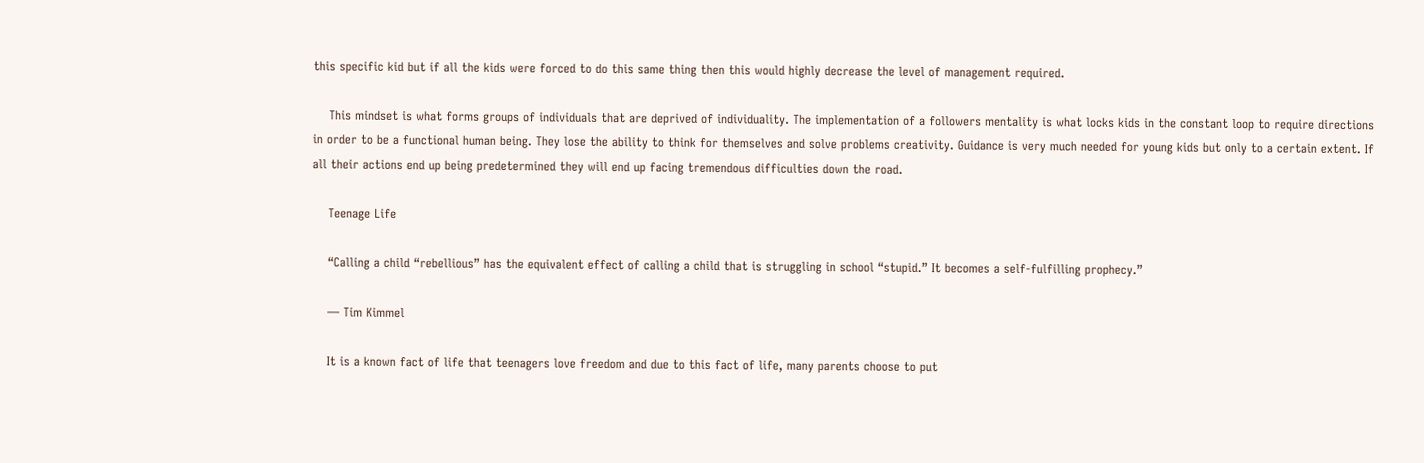this specific kid but if all the kids were forced to do this same thing then this would highly decrease the level of management required.

    This mindset is what forms groups of individuals that are deprived of individuality. The implementation of a followers mentality is what locks kids in the constant loop to require directions in order to be a functional human being. They lose the ability to think for themselves and solve problems creativity. Guidance is very much needed for young kids but only to a certain extent. If all their actions end up being predetermined they will end up facing tremendous difficulties down the road.

    Teenage Life

    “Calling a child “rebellious” has the equivalent effect of calling a child that is struggling in school “stupid.” It becomes a self-fulfilling prophecy.”

    ― Tim Kimmel

    It is a known fact of life that teenagers love freedom and due to this fact of life, many parents choose to put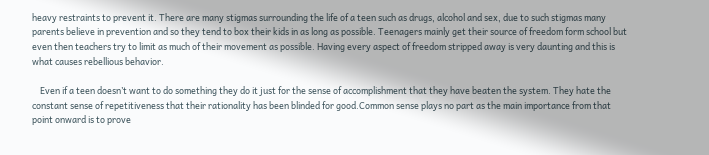heavy restraints to prevent it. There are many stigmas surrounding the life of a teen such as drugs, alcohol and sex, due to such stigmas many parents believe in prevention and so they tend to box their kids in as long as possible. Teenagers mainly get their source of freedom form school but even then teachers try to limit as much of their movement as possible. Having every aspect of freedom stripped away is very daunting and this is what causes rebellious behavior.

    Even if a teen doesn’t want to do something they do it just for the sense of accomplishment that they have beaten the system. They hate the constant sense of repetitiveness that their rationality has been blinded for good.Common sense plays no part as the main importance from that point onward is to prove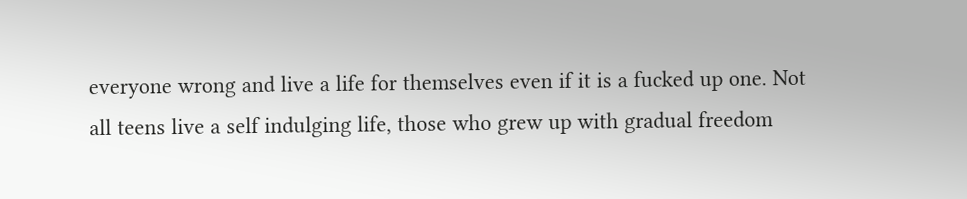everyone wrong and live a life for themselves even if it is a fucked up one. Not all teens live a self indulging life, those who grew up with gradual freedom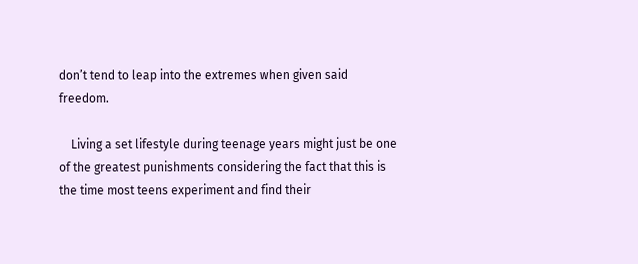don’t tend to leap into the extremes when given said freedom.

    Living a set lifestyle during teenage years might just be one of the greatest punishments considering the fact that this is the time most teens experiment and find their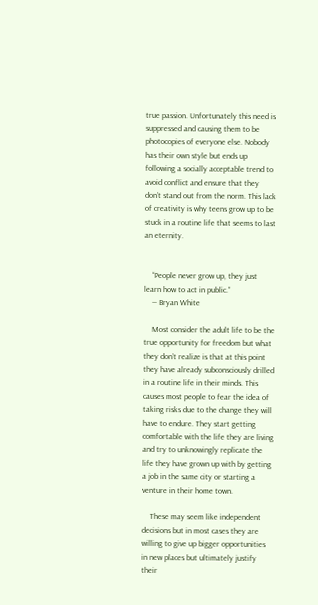true passion. Unfortunately this need is suppressed and causing them to be photocopies of everyone else. Nobody has their own style but ends up following a socially acceptable trend to avoid conflict and ensure that they don’t stand out from the norm. This lack of creativity is why teens grow up to be stuck in a routine life that seems to last an eternity.


    “People never grow up, they just learn how to act in public.”
    ― Bryan White

    Most consider the adult life to be the true opportunity for freedom but what they don’t realize is that at this point they have already subconsciously drilled in a routine life in their minds. This causes most people to fear the idea of taking risks due to the change they will have to endure. They start getting comfortable with the life they are living and try to unknowingly replicate the life they have grown up with by getting a job in the same city or starting a venture in their home town.

    These may seem like independent decisions but in most cases they are willing to give up bigger opportunities in new places but ultimately justify their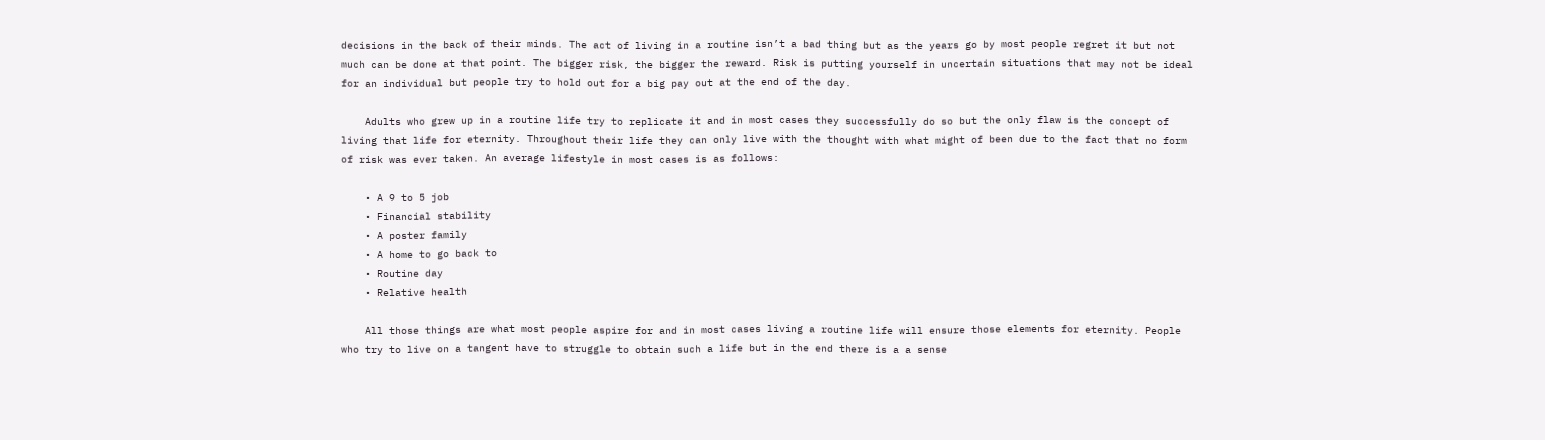decisions in the back of their minds. The act of living in a routine isn’t a bad thing but as the years go by most people regret it but not much can be done at that point. The bigger risk, the bigger the reward. Risk is putting yourself in uncertain situations that may not be ideal for an individual but people try to hold out for a big pay out at the end of the day.

    Adults who grew up in a routine life try to replicate it and in most cases they successfully do so but the only flaw is the concept of living that life for eternity. Throughout their life they can only live with the thought with what might of been due to the fact that no form of risk was ever taken. An average lifestyle in most cases is as follows:

    • A 9 to 5 job
    • Financial stability
    • A poster family
    • A home to go back to
    • Routine day
    • Relative health

    All those things are what most people aspire for and in most cases living a routine life will ensure those elements for eternity. People who try to live on a tangent have to struggle to obtain such a life but in the end there is a a sense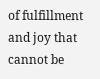of fulfillment and joy that cannot be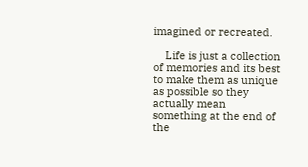imagined or recreated.

    Life is just a collection of memories and its best to make them as unique as possible so they actually mean something at the end of the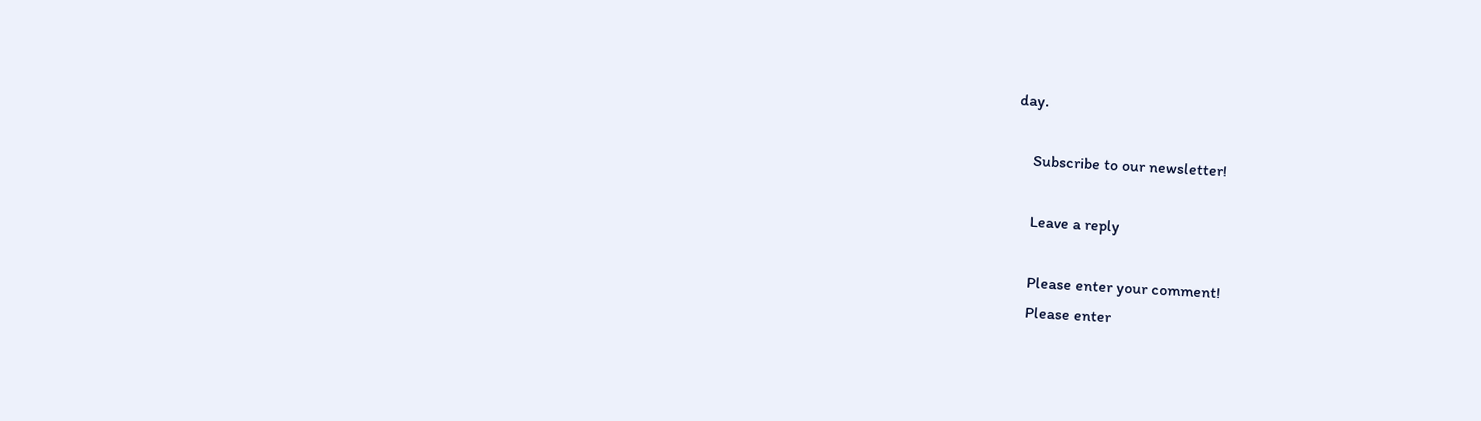day.

    Subscribe to our newsletter!

    Leave a reply

    Please enter your comment!
    Please enter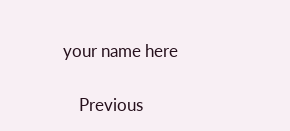your name here

    Previous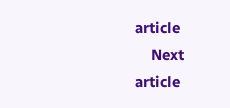article
    Next article